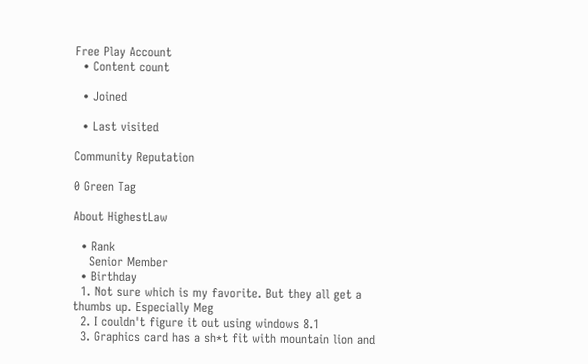Free Play Account
  • Content count

  • Joined

  • Last visited

Community Reputation

0 Green Tag

About HighestLaw

  • Rank
    Senior Member
  • Birthday
  1. Not sure which is my favorite. But they all get a thumbs up. Especially Meg
  2. I couldn't figure it out using windows 8.1
  3. Graphics card has a sh*t fit with mountain lion and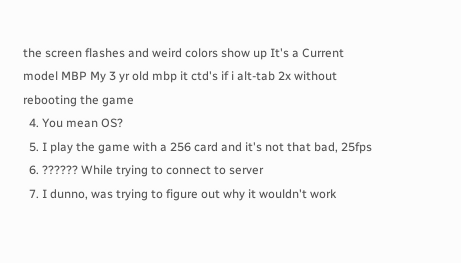the screen flashes and weird colors show up It's a Current model MBP My 3 yr old mbp it ctd's if i alt-tab 2x without rebooting the game
  4. You mean OS?
  5. I play the game with a 256 card and it's not that bad, 25fps
  6. ?????? While trying to connect to server
  7. I dunno, was trying to figure out why it wouldn't work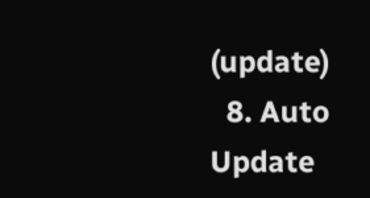(update)
  8. Auto Update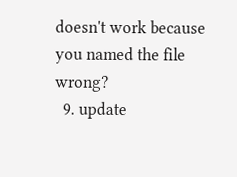doesn't work because you named the file wrong?
  9. update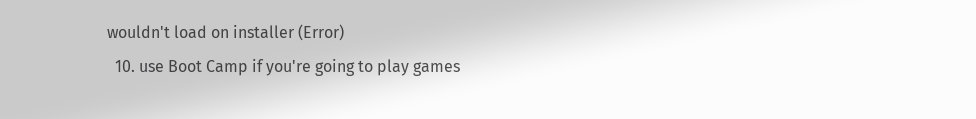wouldn't load on installer (Error)
  10. use Boot Camp if you're going to play games